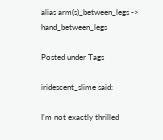alias arm(s)_between_legs -> hand_between_legs

Posted under Tags

iridescent_slime said:

I'm not exactly thrilled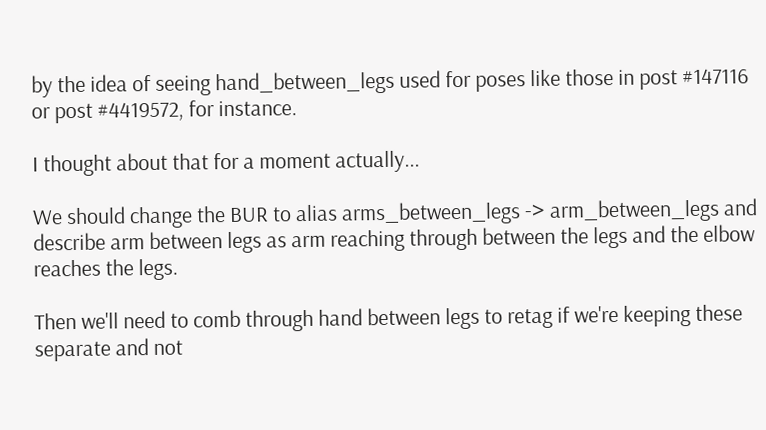by the idea of seeing hand_between_legs used for poses like those in post #147116 or post #4419572, for instance.

I thought about that for a moment actually...

We should change the BUR to alias arms_between_legs -> arm_between_legs and describe arm between legs as arm reaching through between the legs and the elbow reaches the legs.

Then we'll need to comb through hand between legs to retag if we're keeping these separate and not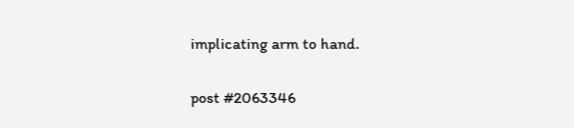implicating arm to hand.

post #2063346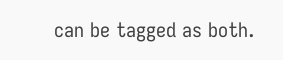can be tagged as both.